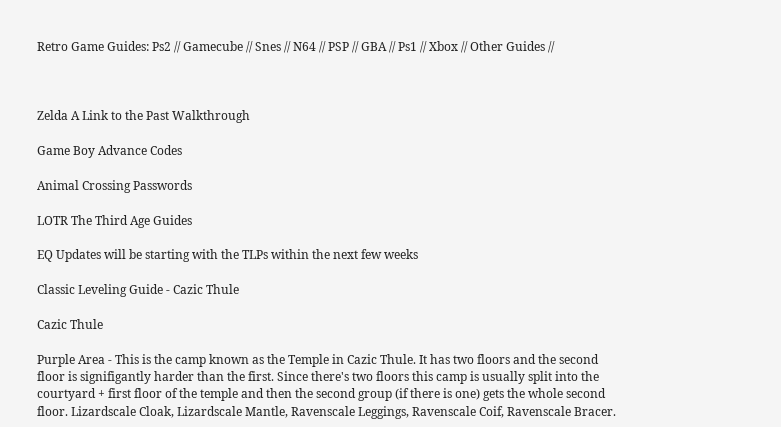Retro Game Guides: Ps2 // Gamecube // Snes // N64 // PSP // GBA // Ps1 // Xbox // Other Guides //



Zelda A Link to the Past Walkthrough

Game Boy Advance Codes

Animal Crossing Passwords

LOTR The Third Age Guides

EQ Updates will be starting with the TLPs within the next few weeks

Classic Leveling Guide - Cazic Thule

Cazic Thule

Purple Area - This is the camp known as the Temple in Cazic Thule. It has two floors and the second floor is signifigantly harder than the first. Since there's two floors this camp is usually split into the courtyard + first floor of the temple and then the second group (if there is one) gets the whole second floor. Lizardscale Cloak, Lizardscale Mantle, Ravenscale Leggings, Ravenscale Coif, Ravenscale Bracer.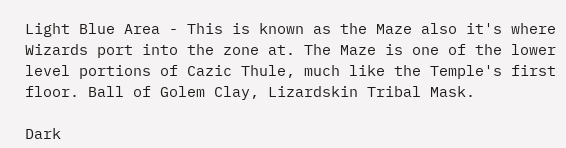Light Blue Area - This is known as the Maze also it's where Wizards port into the zone at. The Maze is one of the lower level portions of Cazic Thule, much like the Temple's first floor. Ball of Golem Clay, Lizardskin Tribal Mask.

Dark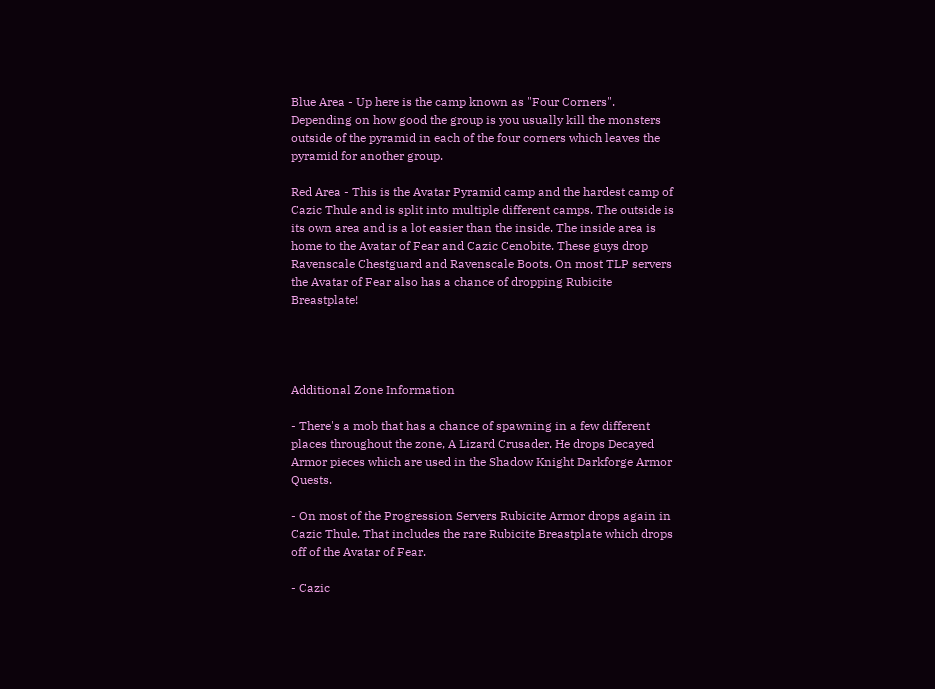Blue Area - Up here is the camp known as "Four Corners". Depending on how good the group is you usually kill the monsters outside of the pyramid in each of the four corners which leaves the pyramid for another group.

Red Area - This is the Avatar Pyramid camp and the hardest camp of Cazic Thule and is split into multiple different camps. The outside is its own area and is a lot easier than the inside. The inside area is home to the Avatar of Fear and Cazic Cenobite. These guys drop Ravenscale Chestguard and Ravenscale Boots. On most TLP servers the Avatar of Fear also has a chance of dropping Rubicite Breastplate!




Additional Zone Information

- There's a mob that has a chance of spawning in a few different places throughout the zone, A Lizard Crusader. He drops Decayed Armor pieces which are used in the Shadow Knight Darkforge Armor Quests.

- On most of the Progression Servers Rubicite Armor drops again in Cazic Thule. That includes the rare Rubicite Breastplate which drops off of the Avatar of Fear.

- Cazic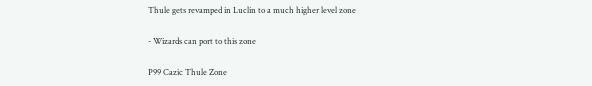Thule gets revamped in Luclin to a much higher level zone

- Wizards can port to this zone

P99 Cazic Thule Zone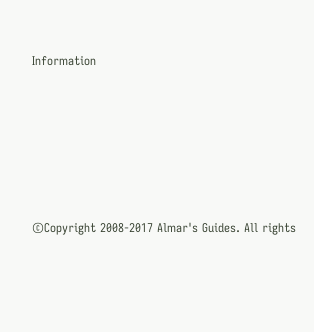Information








©Copyright 2008-2017 Almar's Guides. All rights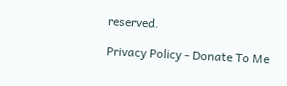reserved.

Privacy Policy - Donate To Me